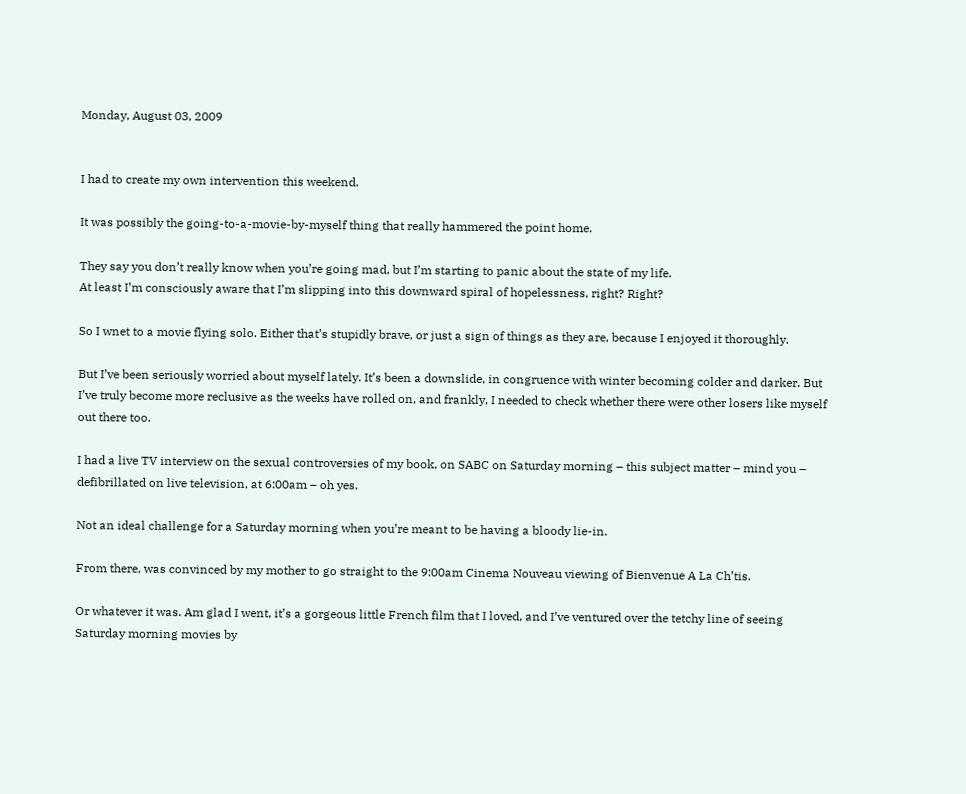Monday, August 03, 2009


I had to create my own intervention this weekend.

It was possibly the going-to-a-movie-by-myself thing that really hammered the point home.

They say you don’t really know when you’re going mad, but I’m starting to panic about the state of my life.
At least I’m consciously aware that I’m slipping into this downward spiral of hopelessness, right? Right?

So I wnet to a movie flying solo. Either that’s stupidly brave, or just a sign of things as they are, because I enjoyed it thoroughly.

But I’ve been seriously worried about myself lately. It’s been a downslide, in congruence with winter becoming colder and darker. But I’ve truly become more reclusive as the weeks have rolled on, and frankly, I needed to check whether there were other losers like myself out there too.

I had a live TV interview on the sexual controversies of my book, on SABC on Saturday morning – this subject matter – mind you – defibrillated on live television, at 6:00am – oh yes.

Not an ideal challenge for a Saturday morning when you’re meant to be having a bloody lie-in.

From there, was convinced by my mother to go straight to the 9:00am Cinema Nouveau viewing of Bienvenue A La Ch’tis.

Or whatever it was. Am glad I went, it’s a gorgeous little French film that I loved, and I’ve ventured over the tetchy line of seeing Saturday morning movies by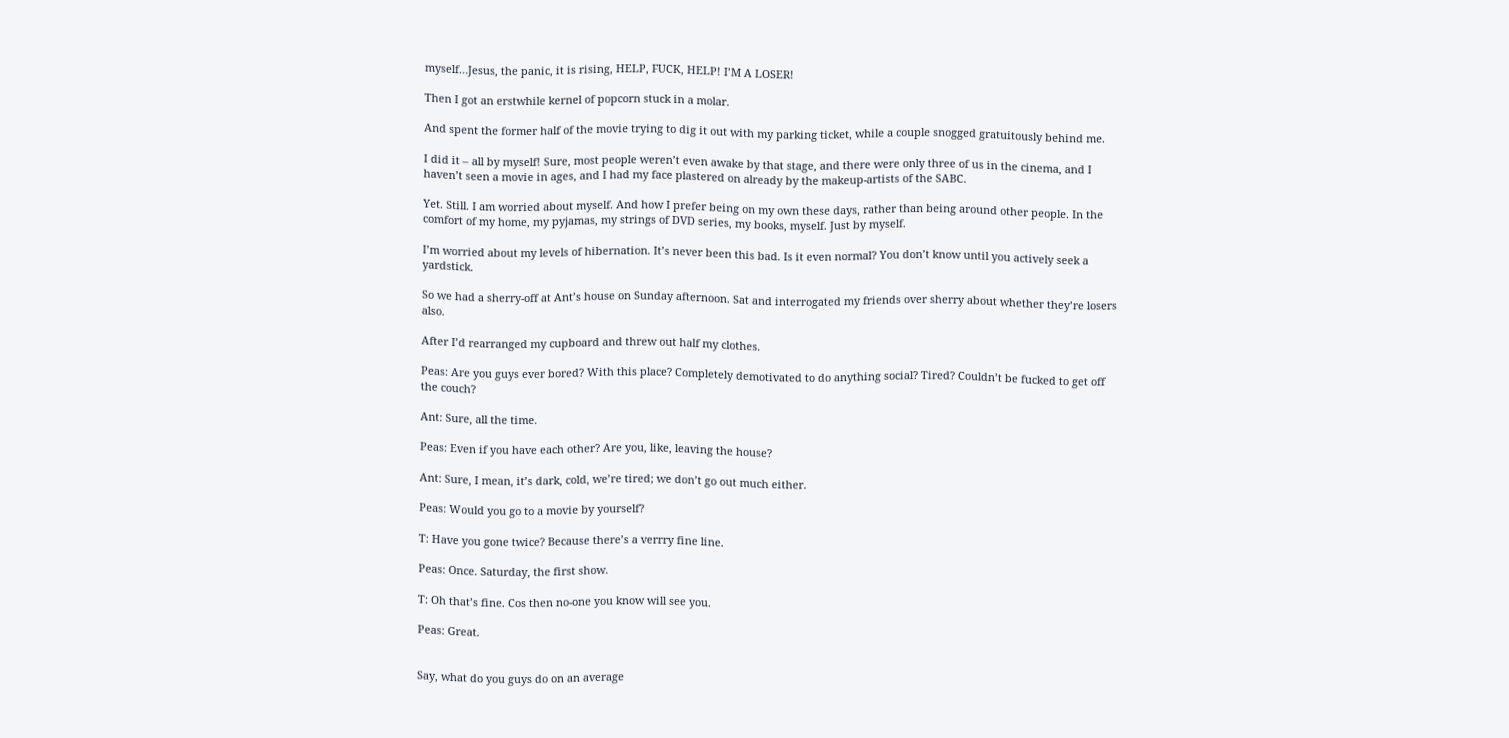myself…Jesus, the panic, it is rising, HELP, FUCK, HELP! I’M A LOSER!

Then I got an erstwhile kernel of popcorn stuck in a molar.

And spent the former half of the movie trying to dig it out with my parking ticket, while a couple snogged gratuitously behind me.

I did it – all by myself! Sure, most people weren’t even awake by that stage, and there were only three of us in the cinema, and I haven’t seen a movie in ages, and I had my face plastered on already by the makeup-artists of the SABC.

Yet. Still. I am worried about myself. And how I prefer being on my own these days, rather than being around other people. In the comfort of my home, my pyjamas, my strings of DVD series, my books, myself. Just by myself.

I’m worried about my levels of hibernation. It’s never been this bad. Is it even normal? You don’t know until you actively seek a yardstick.

So we had a sherry-off at Ant’s house on Sunday afternoon. Sat and interrogated my friends over sherry about whether they’re losers also.

After I’d rearranged my cupboard and threw out half my clothes.

Peas: Are you guys ever bored? With this place? Completely demotivated to do anything social? Tired? Couldn’t be fucked to get off the couch?

Ant: Sure, all the time.

Peas: Even if you have each other? Are you, like, leaving the house?

Ant: Sure, I mean, it’s dark, cold, we’re tired; we don’t go out much either.

Peas: Would you go to a movie by yourself?

T: Have you gone twice? Because there’s a verrry fine line.

Peas: Once. Saturday, the first show.

T: Oh that’s fine. Cos then no-one you know will see you.

Peas: Great.


Say, what do you guys do on an average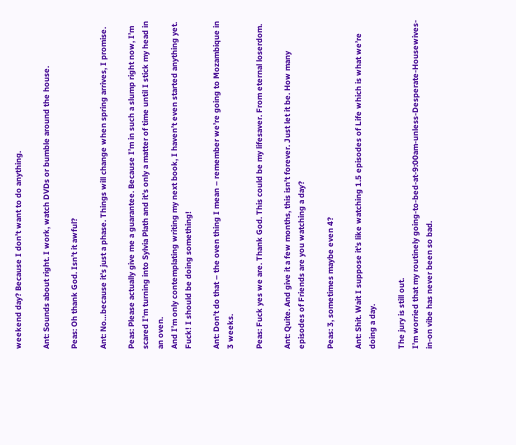weekend day? Because I don’t want to do anything.

Ant: Sounds about right. I work, watch DVDs or bumble around the house.

Peas: Oh thank God. Isn’t it awful?

Ant: No…because it’s just a phase. Things will change when spring arrives, I promise.

Peas: Please actually give me a guarantee. Because I’m in such a slump right now, I’m scared I’m turning into Sylvia Plath and it’s only a matter of time until I stick my head in an oven.
And I’m only contemplating writing my next book, I haven’t even started anything yet. Fuck! I should be doing something!

Ant: Don’t do that – the oven thing I mean – remember we’re going to Mozambique in 3 weeks.

Peas: Fuck yes we are. Thank God. This could be my lifesaver. From eternal loserdom.

Ant: Quite. And give it a few months, this isn’t forever. Just let it be. How many episodes of Friends are you watching a day?

Peas: 3, sometimes maybe even 4?

Ant: Shit. Wait I suppose it’s like watching 1.5 episodes of Life which is what we’re doing a day.

The jury is still out.
I’m worried that my routinely going-to-bed-at-9:00am-unless-Desperate-Housewives-in-on vibe has never been so bad.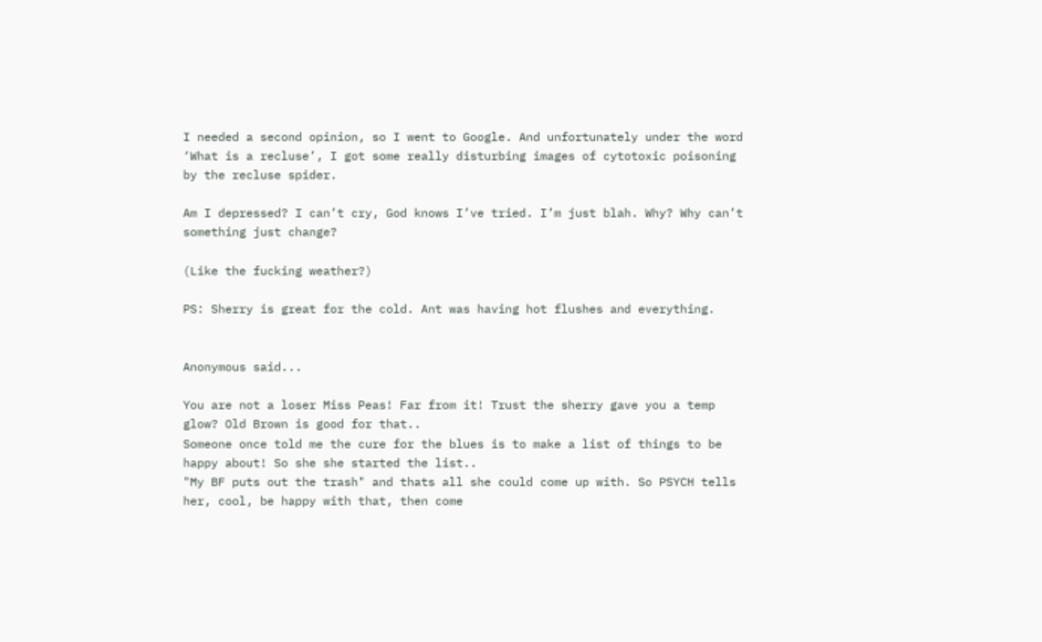I needed a second opinion, so I went to Google. And unfortunately under the word ‘What is a recluse’, I got some really disturbing images of cytotoxic poisoning by the recluse spider.

Am I depressed? I can’t cry, God knows I’ve tried. I’m just blah. Why? Why can’t something just change?

(Like the fucking weather?)

PS: Sherry is great for the cold. Ant was having hot flushes and everything.


Anonymous said...

You are not a loser Miss Peas! Far from it! Trust the sherry gave you a temp glow? Old Brown is good for that..
Someone once told me the cure for the blues is to make a list of things to be happy about! So she she started the list..
"My BF puts out the trash" and thats all she could come up with. So PSYCH tells her, cool, be happy with that, then come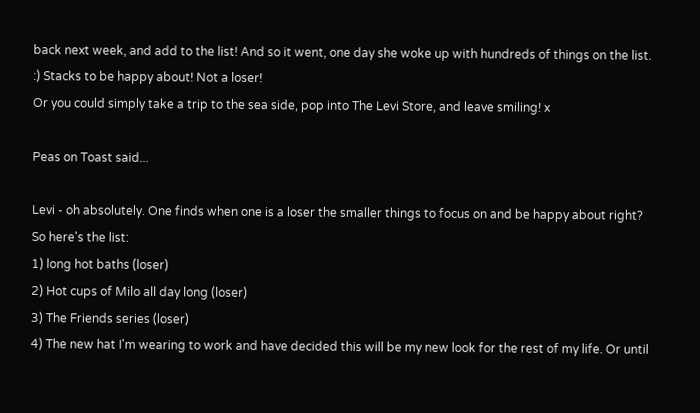back next week, and add to the list! And so it went, one day she woke up with hundreds of things on the list. :) Stacks to be happy about! Not a loser!
Or you could simply take a trip to the sea side, pop into The Levi Store, and leave smiling! x

Peas on Toast said...

Levi - oh absolutely. One finds when one is a loser the smaller things to focus on and be happy about right? So here's the list:
1) long hot baths (loser)
2) Hot cups of Milo all day long (loser)
3) The Friends series (loser)
4) The new hat I'm wearing to work and have decided this will be my new look for the rest of my life. Or until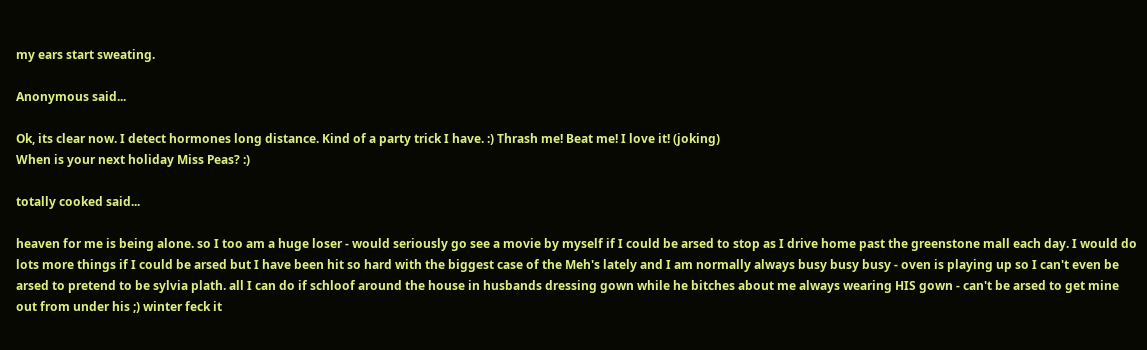my ears start sweating.

Anonymous said...

Ok, its clear now. I detect hormones long distance. Kind of a party trick I have. :) Thrash me! Beat me! I love it! (joking)
When is your next holiday Miss Peas? :)

totally cooked said...

heaven for me is being alone. so I too am a huge loser - would seriously go see a movie by myself if I could be arsed to stop as I drive home past the greenstone mall each day. I would do lots more things if I could be arsed but I have been hit so hard with the biggest case of the Meh's lately and I am normally always busy busy busy - oven is playing up so I can't even be arsed to pretend to be sylvia plath. all I can do if schloof around the house in husbands dressing gown while he bitches about me always wearing HIS gown - can't be arsed to get mine out from under his ;) winter feck it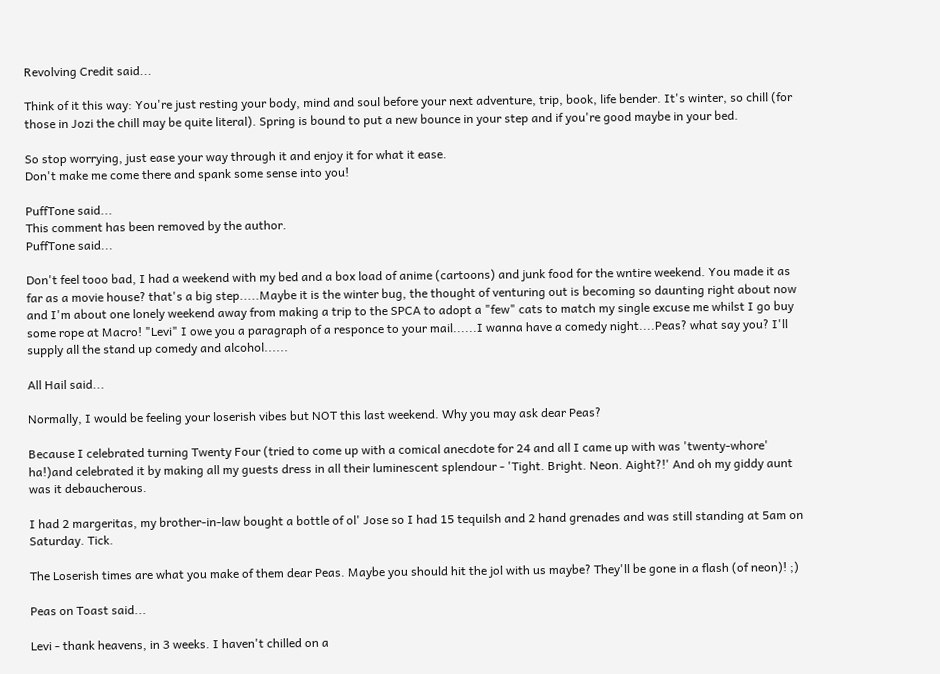Revolving Credit said...

Think of it this way: You're just resting your body, mind and soul before your next adventure, trip, book, life bender. It's winter, so chill (for those in Jozi the chill may be quite literal). Spring is bound to put a new bounce in your step and if you're good maybe in your bed.

So stop worrying, just ease your way through it and enjoy it for what it ease.
Don't make me come there and spank some sense into you!

PuffTone said...
This comment has been removed by the author.
PuffTone said...

Don't feel tooo bad, I had a weekend with my bed and a box load of anime (cartoons) and junk food for the wntire weekend. You made it as far as a movie house? that's a big step.....Maybe it is the winter bug, the thought of venturing out is becoming so daunting right about now and I'm about one lonely weekend away from making a trip to the SPCA to adopt a "few" cats to match my single excuse me whilst I go buy some rope at Macro! "Levi" I owe you a paragraph of a responce to your mail......I wanna have a comedy night....Peas? what say you? I'll supply all the stand up comedy and alcohol......

All Hail said...

Normally, I would be feeling your loserish vibes but NOT this last weekend. Why you may ask dear Peas?

Because I celebrated turning Twenty Four (tried to come up with a comical anecdote for 24 and all I came up with was 'twenty-whore' ha!)and celebrated it by making all my guests dress in all their luminescent splendour - 'Tight. Bright. Neon. Aight?!' And oh my giddy aunt was it debaucherous.

I had 2 margeritas, my brother-in-law bought a bottle of ol' Jose so I had 15 tequilsh and 2 hand grenades and was still standing at 5am on Saturday. Tick.

The Loserish times are what you make of them dear Peas. Maybe you should hit the jol with us maybe? They'll be gone in a flash (of neon)! ;)

Peas on Toast said...

Levi - thank heavens, in 3 weeks. I haven't chilled on a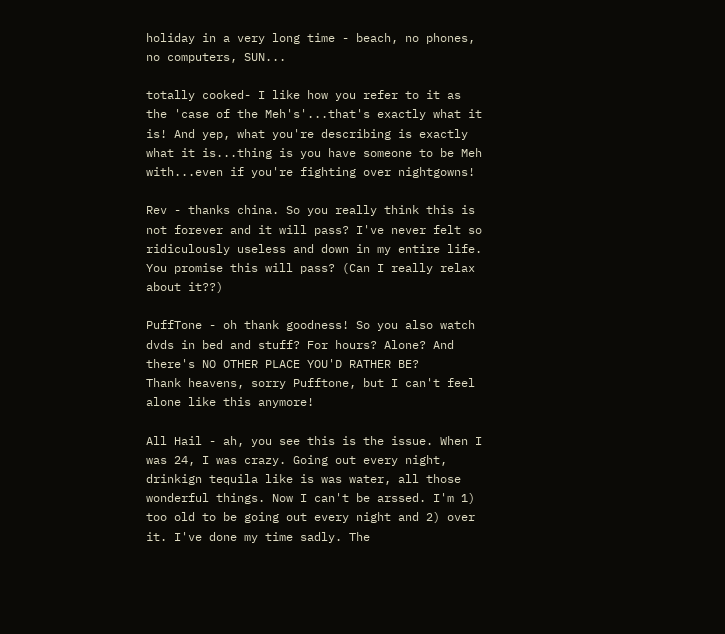holiday in a very long time - beach, no phones, no computers, SUN...

totally cooked- I like how you refer to it as the 'case of the Meh's'...that's exactly what it is! And yep, what you're describing is exactly what it is...thing is you have someone to be Meh with...even if you're fighting over nightgowns!

Rev - thanks china. So you really think this is not forever and it will pass? I've never felt so ridiculously useless and down in my entire life. You promise this will pass? (Can I really relax about it??)

PuffTone - oh thank goodness! So you also watch dvds in bed and stuff? For hours? Alone? And there's NO OTHER PLACE YOU'D RATHER BE?
Thank heavens, sorry Pufftone, but I can't feel alone like this anymore!

All Hail - ah, you see this is the issue. When I was 24, I was crazy. Going out every night, drinkign tequila like is was water, all those wonderful things. Now I can't be arssed. I'm 1) too old to be going out every night and 2) over it. I've done my time sadly. The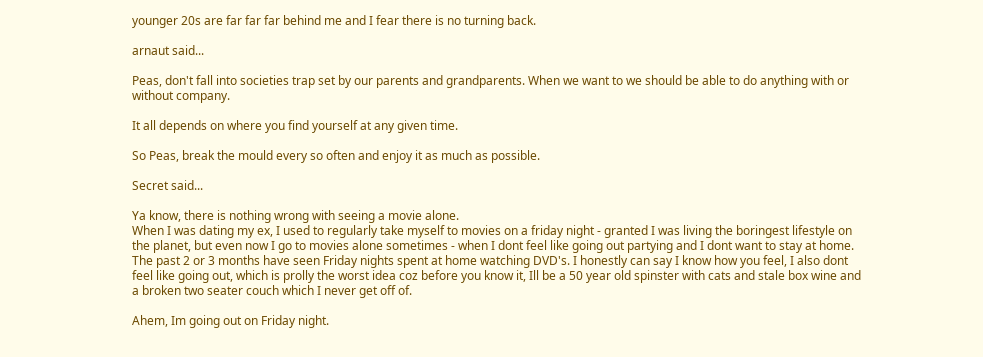younger 20s are far far far behind me and I fear there is no turning back.

arnaut said...

Peas, don't fall into societies trap set by our parents and grandparents. When we want to we should be able to do anything with or without company.

It all depends on where you find yourself at any given time.

So Peas, break the mould every so often and enjoy it as much as possible.

Secret said...

Ya know, there is nothing wrong with seeing a movie alone.
When I was dating my ex, I used to regularly take myself to movies on a friday night - granted I was living the boringest lifestyle on the planet, but even now I go to movies alone sometimes - when I dont feel like going out partying and I dont want to stay at home.
The past 2 or 3 months have seen Friday nights spent at home watching DVD's. I honestly can say I know how you feel, I also dont feel like going out, which is prolly the worst idea coz before you know it, Ill be a 50 year old spinster with cats and stale box wine and a broken two seater couch which I never get off of.

Ahem, Im going out on Friday night.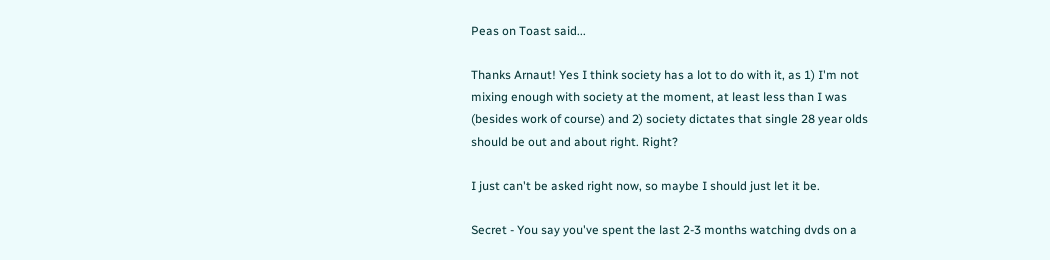Peas on Toast said...

Thanks Arnaut! Yes I think society has a lot to do with it, as 1) I'm not mixing enough with society at the moment, at least less than I was (besides work of course) and 2) society dictates that single 28 year olds should be out and about right. Right?

I just can't be asked right now, so maybe I should just let it be.

Secret - You say you've spent the last 2-3 months watching dvds on a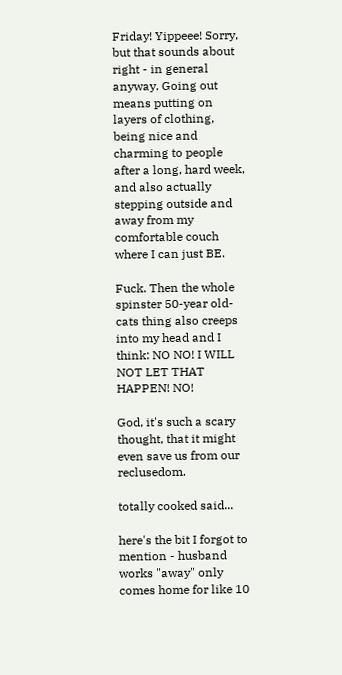Friday! Yippeee! Sorry, but that sounds about right - in general anyway. Going out means putting on layers of clothing, being nice and charming to people after a long, hard week, and also actually stepping outside and away from my comfortable couch where I can just BE.

Fuck. Then the whole spinster 50-year old-cats thing also creeps into my head and I think: NO NO! I WILL NOT LET THAT HAPPEN! NO!

God, it's such a scary thought, that it might even save us from our reclusedom.

totally cooked said...

here's the bit I forgot to mention - husband works "away" only comes home for like 10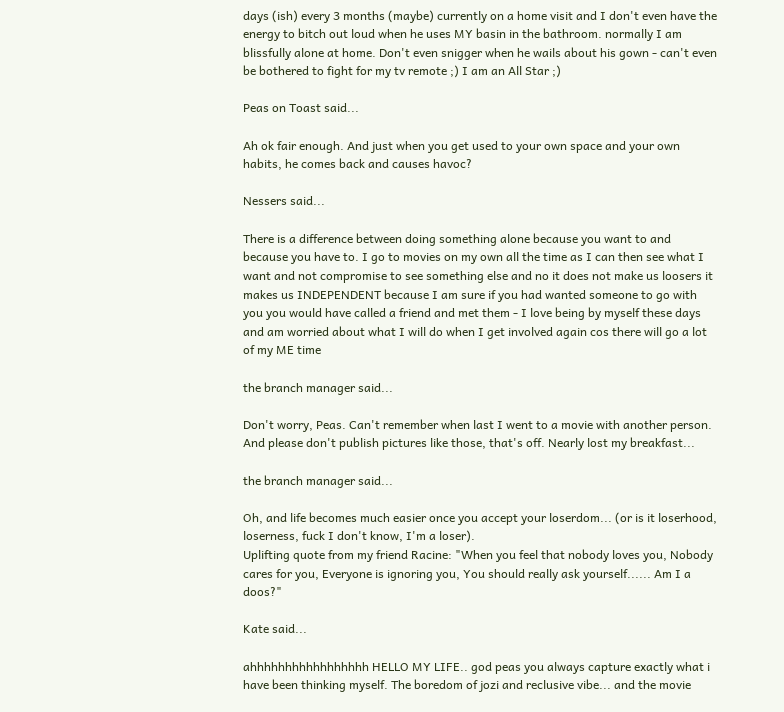days (ish) every 3 months (maybe) currently on a home visit and I don't even have the energy to bitch out loud when he uses MY basin in the bathroom. normally I am blissfully alone at home. Don't even snigger when he wails about his gown - can't even be bothered to fight for my tv remote ;) I am an All Star ;)

Peas on Toast said...

Ah ok fair enough. And just when you get used to your own space and your own habits, he comes back and causes havoc?

Nessers said...

There is a difference between doing something alone because you want to and because you have to. I go to movies on my own all the time as I can then see what I want and not compromise to see something else and no it does not make us loosers it makes us INDEPENDENT because I am sure if you had wanted someone to go with you you would have called a friend and met them - I love being by myself these days and am worried about what I will do when I get involved again cos there will go a lot of my ME time

the branch manager said...

Don't worry, Peas. Can't remember when last I went to a movie with another person. And please don't publish pictures like those, that's off. Nearly lost my breakfast...

the branch manager said...

Oh, and life becomes much easier once you accept your loserdom... (or is it loserhood, loserness, fuck I don't know, I'm a loser).
Uplifting quote from my friend Racine: "When you feel that nobody loves you, Nobody cares for you, Everyone is ignoring you, You should really ask yourself...... Am I a doos?"

Kate said...

ahhhhhhhhhhhhhhhhh HELLO MY LIFE.. god peas you always capture exactly what i have been thinking myself. The boredom of jozi and reclusive vibe... and the movie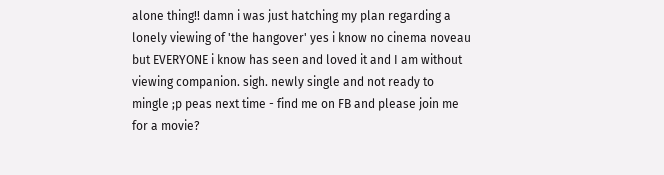alone thing!! damn i was just hatching my plan regarding a lonely viewing of 'the hangover' yes i know no cinema noveau but EVERYONE i know has seen and loved it and I am without viewing companion. sigh. newly single and not ready to mingle ;p peas next time - find me on FB and please join me for a movie?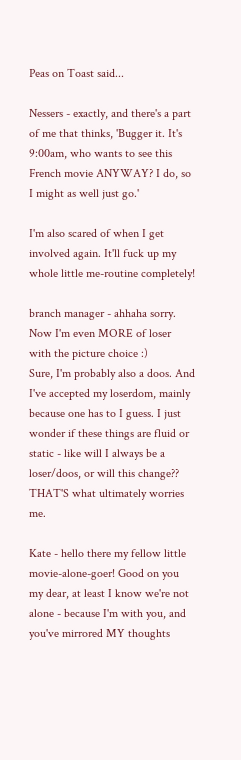Peas on Toast said...

Nessers - exactly, and there's a part of me that thinks, 'Bugger it. It's 9:00am, who wants to see this French movie ANYWAY? I do, so I might as well just go.'

I'm also scared of when I get involved again. It'll fuck up my whole little me-routine completely!

branch manager - ahhaha sorry. Now I'm even MORE of loser with the picture choice :)
Sure, I'm probably also a doos. And I've accepted my loserdom, mainly because one has to I guess. I just wonder if these things are fluid or static - like will I always be a loser/doos, or will this change?? THAT'S what ultimately worries me.

Kate - hello there my fellow little movie-alone-goer! Good on you my dear, at least I know we're not alone - because I'm with you, and you've mirrored MY thoughts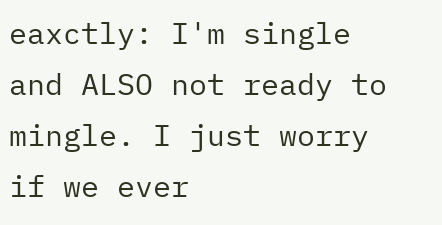eaxctly: I'm single and ALSO not ready to mingle. I just worry if we ever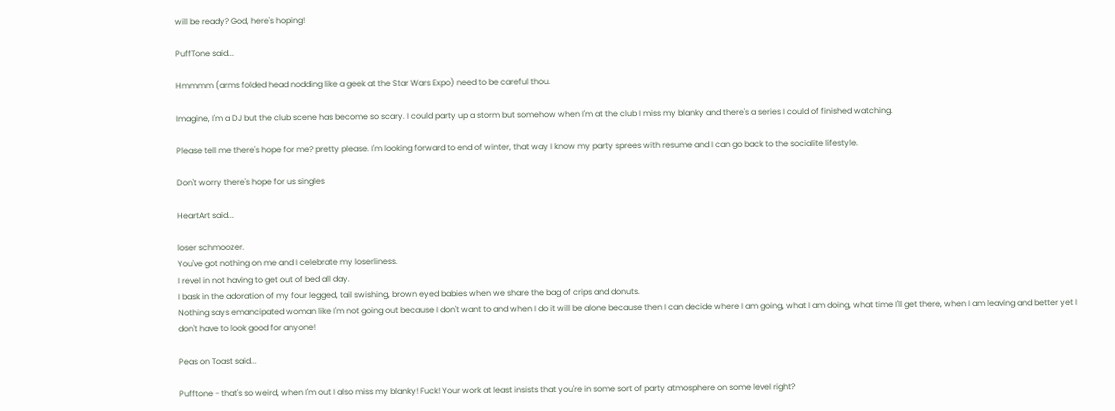will be ready? God, here's hoping!

PuffTone said...

Hmmmm (arms folded head nodding like a geek at the Star Wars Expo) need to be careful thou.

Imagine, I'm a DJ but the club scene has become so scary. I could party up a storm but somehow when I'm at the club I miss my blanky and there's a series I could of finished watching.

Please tell me there's hope for me? pretty please. I'm looking forward to end of winter, that way I know my party sprees with resume and I can go back to the socialite lifestyle.

Don't worry there's hope for us singles

HeartArt said...

loser schmoozer.
You've got nothing on me and I celebrate my loserliness.
I revel in not having to get out of bed all day.
I bask in the adoration of my four legged, tail swishing, brown eyed babies when we share the bag of crips and donuts.
Nothing says emancipated woman like I'm not going out because I don't want to and when I do it will be alone because then I can decide where I am going, what I am doing, what time I'll get there, when I am leaving and better yet I don't have to look good for anyone!

Peas on Toast said...

Pufftone - that's so weird, when I'm out I also miss my blanky! Fuck! Your work at least insists that you're in some sort of party atmosphere on some level right?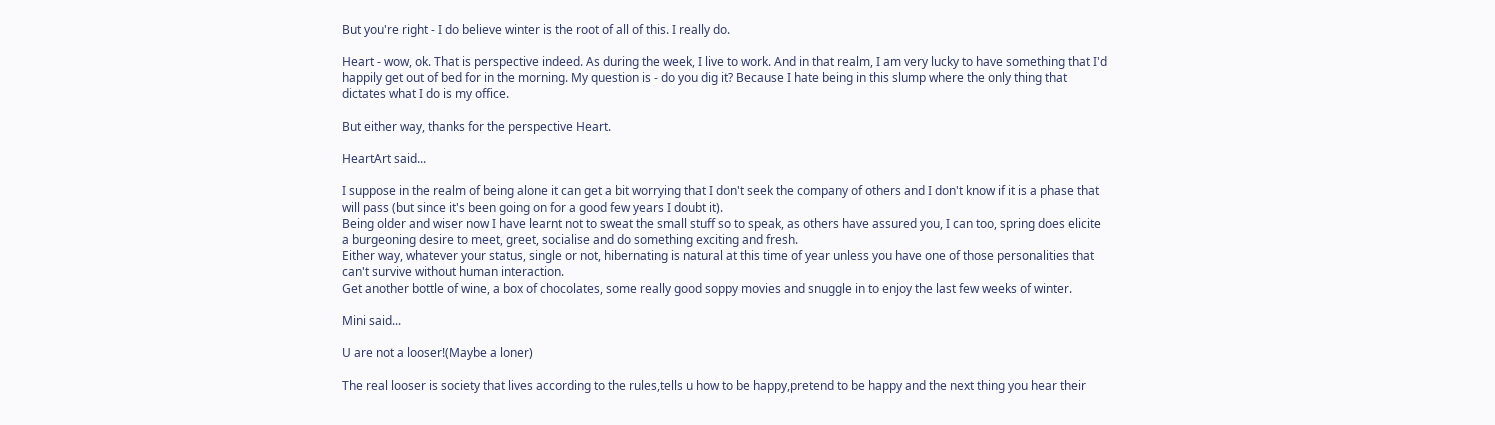But you're right - I do believe winter is the root of all of this. I really do.

Heart - wow, ok. That is perspective indeed. As during the week, I live to work. And in that realm, I am very lucky to have something that I'd happily get out of bed for in the morning. My question is - do you dig it? Because I hate being in this slump where the only thing that dictates what I do is my office.

But either way, thanks for the perspective Heart.

HeartArt said...

I suppose in the realm of being alone it can get a bit worrying that I don't seek the company of others and I don't know if it is a phase that will pass (but since it's been going on for a good few years I doubt it).
Being older and wiser now I have learnt not to sweat the small stuff so to speak, as others have assured you, I can too, spring does elicite a burgeoning desire to meet, greet, socialise and do something exciting and fresh.
Either way, whatever your status, single or not, hibernating is natural at this time of year unless you have one of those personalities that can't survive without human interaction.
Get another bottle of wine, a box of chocolates, some really good soppy movies and snuggle in to enjoy the last few weeks of winter.

Mini said...

U are not a looser!(Maybe a loner)

The real looser is society that lives according to the rules,tells u how to be happy,pretend to be happy and the next thing you hear their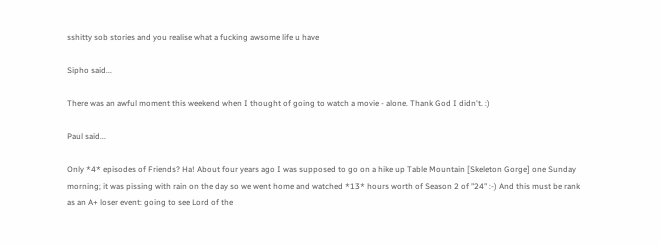sshitty sob stories and you realise what a fucking awsome life u have

Sipho said...

There was an awful moment this weekend when I thought of going to watch a movie - alone. Thank God I didn't. :)

Paul said...

Only *4* episodes of Friends? Ha! About four years ago I was supposed to go on a hike up Table Mountain [Skeleton Gorge] one Sunday morning; it was pissing with rain on the day so we went home and watched *13* hours worth of Season 2 of "24" :-) And this must be rank as an A+ loser event: going to see Lord of the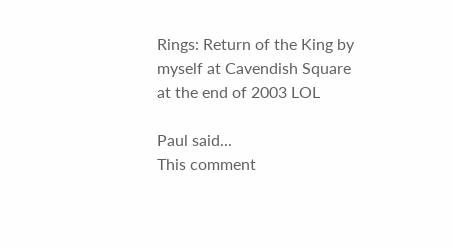Rings: Return of the King by myself at Cavendish Square at the end of 2003 LOL

Paul said...
This comment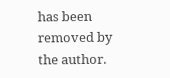has been removed by the author.